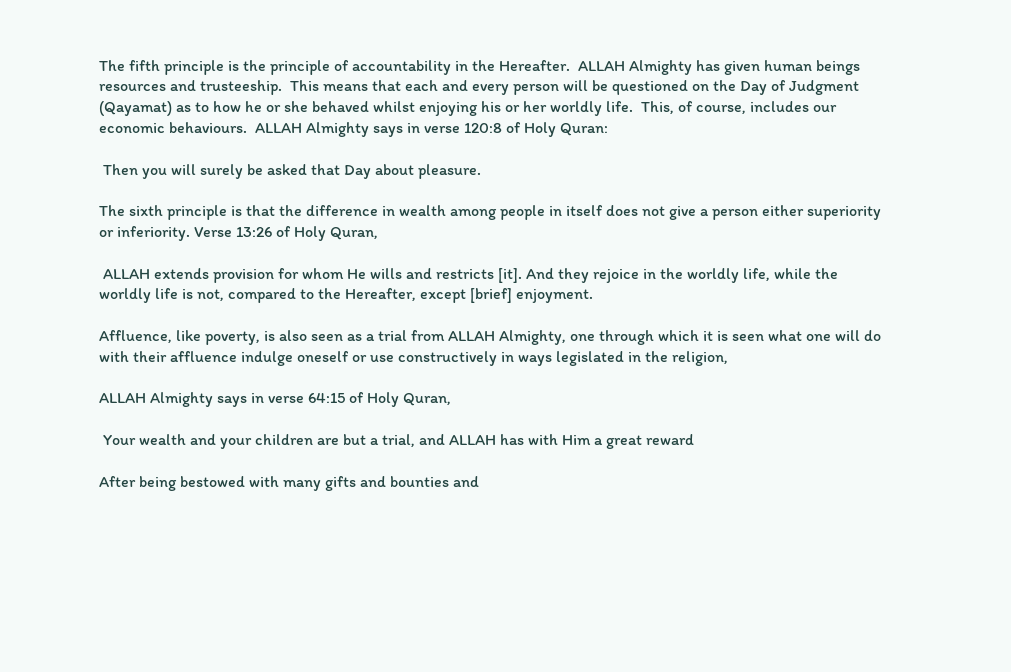The fifth principle is the principle of accountability in the Hereafter.  ALLAH Almighty has given human beings resources and trusteeship.  This means that each and every person will be questioned on the Day of Judgment (Qayamat) as to how he or she behaved whilst enjoying his or her worldly life.  This, of course, includes our economic behaviours.  ALLAH Almighty says in verse 120:8 of Holy Quran:

 Then you will surely be asked that Day about pleasure.

The sixth principle is that the difference in wealth among people in itself does not give a person either superiority or inferiority. Verse 13:26 of Holy Quran,

 ALLAH extends provision for whom He wills and restricts [it]. And they rejoice in the worldly life, while the worldly life is not, compared to the Hereafter, except [brief] enjoyment.

Affluence, like poverty, is also seen as a trial from ALLAH Almighty, one through which it is seen what one will do with their affluence indulge oneself or use constructively in ways legislated in the religion,

ALLAH Almighty says in verse 64:15 of Holy Quran,

 Your wealth and your children are but a trial, and ALLAH has with Him a great reward

After being bestowed with many gifts and bounties and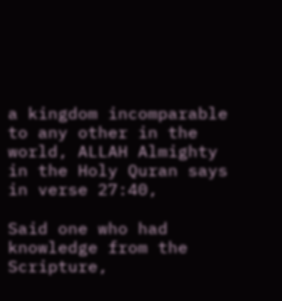a kingdom incomparable to any other in the world, ALLAH Almighty in the Holy Quran says in verse 27:40,

Said one who had knowledge from the Scripture,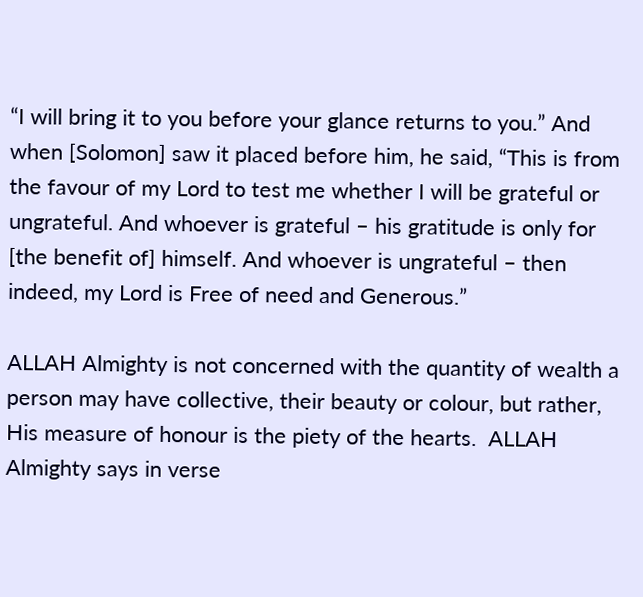“I will bring it to you before your glance returns to you.” And when [Solomon] saw it placed before him, he said, “This is from the favour of my Lord to test me whether I will be grateful or ungrateful. And whoever is grateful – his gratitude is only for [the benefit of] himself. And whoever is ungrateful – then indeed, my Lord is Free of need and Generous.”

ALLAH Almighty is not concerned with the quantity of wealth a person may have collective, their beauty or colour, but rather, His measure of honour is the piety of the hearts.  ALLAH Almighty says in verse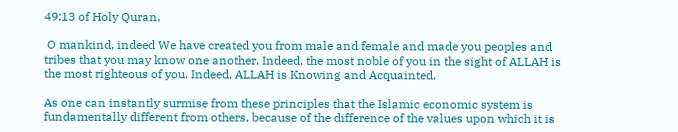49:13 of Holy Quran,

 O mankind, indeed We have created you from male and female and made you peoples and tribes that you may know one another. Indeed, the most noble of you in the sight of ALLAH is the most righteous of you. Indeed, ALLAH is Knowing and Acquainted.

As one can instantly surmise from these principles that the Islamic economic system is fundamentally different from others, because of the difference of the values upon which it is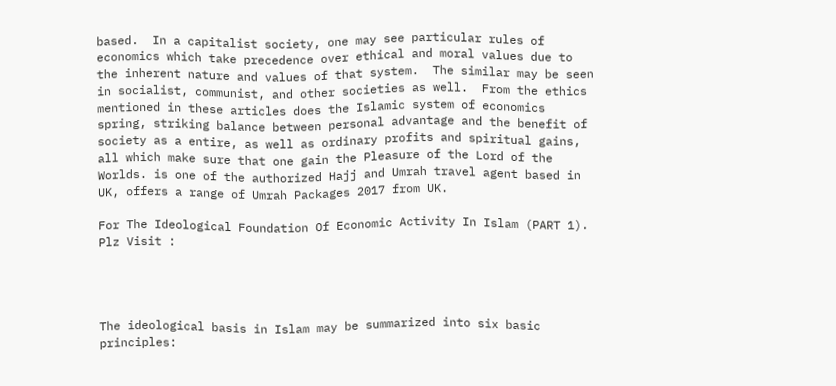based.  In a capitalist society, one may see particular rules of economics which take precedence over ethical and moral values due to the inherent nature and values of that system.  The similar may be seen in socialist, communist, and other societies as well.  From the ethics mentioned in these articles does the Islamic system of economics spring, striking balance between personal advantage and the benefit of society as a entire, as well as ordinary profits and spiritual gains, all which make sure that one gain the Pleasure of the Lord of the Worlds. is one of the authorized Hajj and Umrah travel agent based in UK, offers a range of Umrah Packages 2017 from UK.

For The Ideological Foundation Of Economic Activity In Islam (PART 1). Plz Visit :




The ideological basis in Islam may be summarized into six basic principles: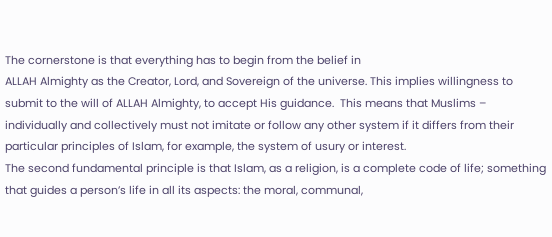The cornerstone is that everything has to begin from the belief in
ALLAH Almighty as the Creator, Lord, and Sovereign of the universe. This implies willingness to submit to the will of ALLAH Almighty, to accept His guidance.  This means that Muslims – individually and collectively must not imitate or follow any other system if it differs from their particular principles of Islam, for example, the system of usury or interest.
The second fundamental principle is that Islam, as a religion, is a complete code of life; something that guides a person’s life in all its aspects: the moral, communal,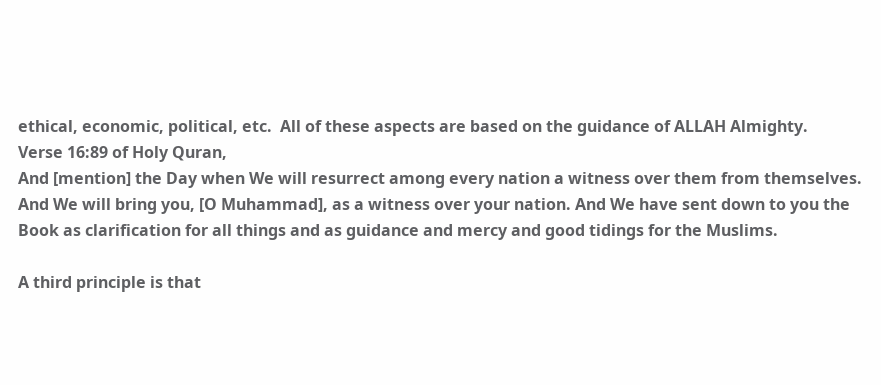ethical, economic, political, etc.  All of these aspects are based on the guidance of ALLAH Almighty.
Verse 16:89 of Holy Quran,
And [mention] the Day when We will resurrect among every nation a witness over them from themselves. And We will bring you, [O Muhammad], as a witness over your nation. And We have sent down to you the Book as clarification for all things and as guidance and mercy and good tidings for the Muslims.

A third principle is that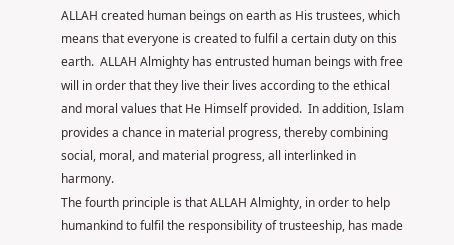ALLAH created human beings on earth as His trustees, which means that everyone is created to fulfil a certain duty on this earth.  ALLAH Almighty has entrusted human beings with free will in order that they live their lives according to the ethical and moral values that He Himself provided.  In addition, Islam provides a chance in material progress, thereby combining social, moral, and material progress, all interlinked in harmony.
The fourth principle is that ALLAH Almighty, in order to help humankind to fulfil the responsibility of trusteeship, has made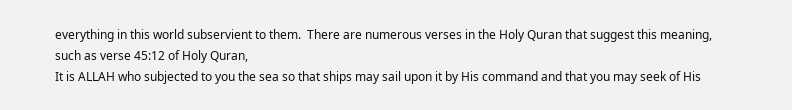everything in this world subservient to them.  There are numerous verses in the Holy Quran that suggest this meaning, such as verse 45:12 of Holy Quran,
It is ALLAH who subjected to you the sea so that ships may sail upon it by His command and that you may seek of His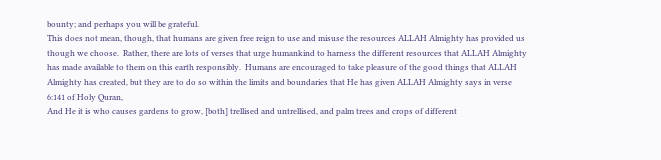bounty; and perhaps you will be grateful.
This does not mean, though, that humans are given free reign to use and misuse the resources ALLAH Almighty has provided us though we choose.  Rather, there are lots of verses that urge humankind to harness the different resources that ALLAH Almighty has made available to them on this earth responsibly.  Humans are encouraged to take pleasure of the good things that ALLAH Almighty has created, but they are to do so within the limits and boundaries that He has given ALLAH Almighty says in verse 6:141 of Holy Quran,
And He it is who causes gardens to grow, [both] trellised and untrellised, and palm trees and crops of different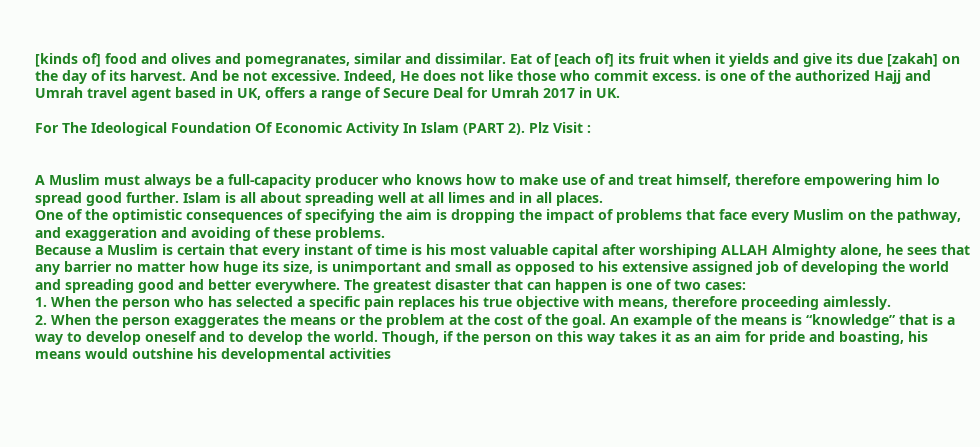[kinds of] food and olives and pomegranates, similar and dissimilar. Eat of [each of] its fruit when it yields and give its due [zakah] on the day of its harvest. And be not excessive. Indeed, He does not like those who commit excess. is one of the authorized Hajj and Umrah travel agent based in UK, offers a range of Secure Deal for Umrah 2017 in UK.

For The Ideological Foundation Of Economic Activity In Islam (PART 2). Plz Visit :


A Muslim must always be a full-capacity producer who knows how to make use of and treat himself, therefore empowering him lo spread good further. Islam is all about spreading well at all limes and in all places.
One of the optimistic consequences of specifying the aim is dropping the impact of problems that face every Muslim on the pathway, and exaggeration and avoiding of these problems.
Because a Muslim is certain that every instant of time is his most valuable capital after worshiping ALLAH Almighty alone, he sees that any barrier no matter how huge its size, is unimportant and small as opposed to his extensive assigned job of developing the world and spreading good and better everywhere. The greatest disaster that can happen is one of two cases:
1. When the person who has selected a specific pain replaces his true objective with means, therefore proceeding aimlessly.
2. When the person exaggerates the means or the problem at the cost of the goal. An example of the means is “knowledge” that is a way to develop oneself and to develop the world. Though, if the person on this way takes it as an aim for pride and boasting, his means would outshine his developmental activities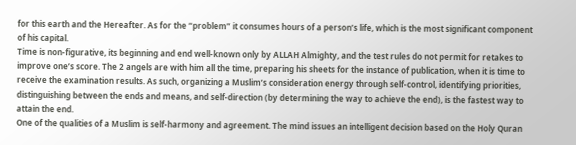for this earth and the Hereafter. As for the “problem” it consumes hours of a person’s life, which is the most significant component of his capital.
Time is non-figurative, its beginning and end well-known only by ALLAH Almighty, and the test rules do not permit for retakes to improve one’s score. The 2 angels are with him all the time, preparing his sheets for the instance of publication, when it is time to receive the examination results. As such, organizing a Muslim’s consideration energy through self-control, identifying priorities, distinguishing between the ends and means, and self-direction (by determining the way to achieve the end), is the fastest way to attain the end.
One of the qualities of a Muslim is self-harmony and agreement. The mind issues an intelligent decision based on the Holy Quran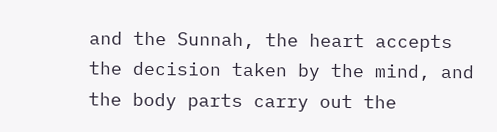and the Sunnah, the heart accepts the decision taken by the mind, and the body parts carry out the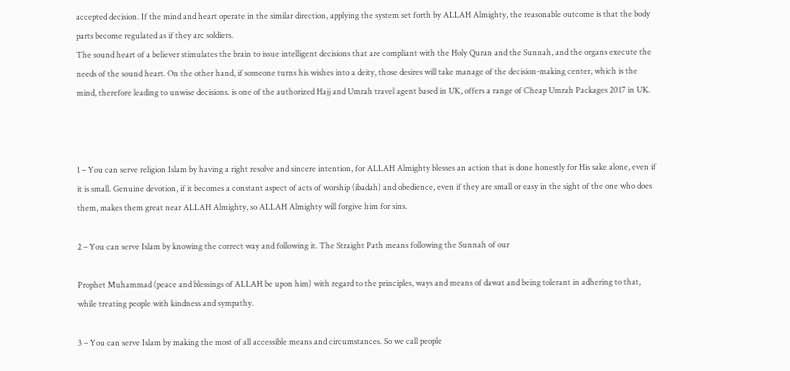accepted decision. If the mind and heart operate in the similar direction, applying the system set forth by ALLAH Almighty, the reasonable outcome is that the body parts become regulated as if they arc soldiers.
The sound heart of a believer stimulates the brain to issue intelligent decisions that are compliant with the Holy Quran and the Sunnah, and the organs execute the needs of the sound heart. On the other hand, if someone turns his wishes into a deity, those desires will take manage of the decision-making center, which is the mind, therefore leading to unwise decisions. is one of the authorized Hajj and Umrah travel agent based in UK, offers a range of Cheap Umrah Packages 2017 in UK.



1 – You can serve religion Islam by having a right resolve and sincere intention, for ALLAH Almighty blesses an action that is done honestly for His sake alone, even if it is small. Genuine devotion, if it becomes a constant aspect of acts of worship (ibadah) and obedience, even if they are small or easy in the sight of the one who does them, makes them great near ALLAH Almighty, so ALLAH Almighty will forgive him for sins.

2 – You can serve Islam by knowing the correct way and following it. The Straight Path means following the Sunnah of our

Prophet Muhammad (peace and blessings of ALLAH be upon him) with regard to the principles, ways and means of dawat and being tolerant in adhering to that, while treating people with kindness and sympathy.

3 – You can serve Islam by making the most of all accessible means and circumstances. So we call people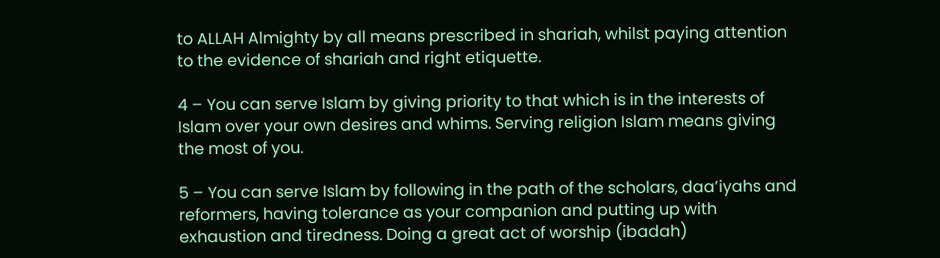to ALLAH Almighty by all means prescribed in shariah, whilst paying attention to the evidence of shariah and right etiquette.

4 – You can serve Islam by giving priority to that which is in the interests of Islam over your own desires and whims. Serving religion Islam means giving the most of you.

5 – You can serve Islam by following in the path of the scholars, daa’iyahs and reformers, having tolerance as your companion and putting up with exhaustion and tiredness. Doing a great act of worship (ibadah)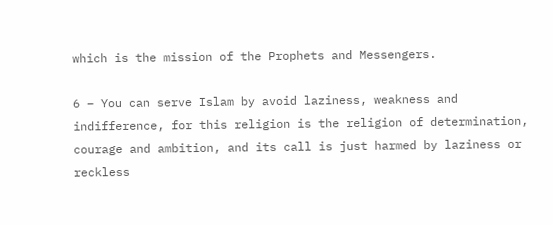which is the mission of the Prophets and Messengers.

6 – You can serve Islam by avoid laziness, weakness and indifference, for this religion is the religion of determination, courage and ambition, and its call is just harmed by laziness or reckless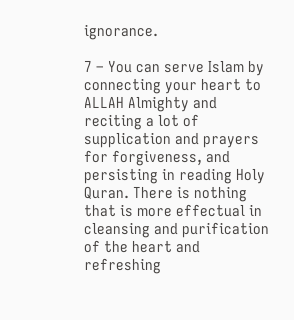ignorance.

7 – You can serve Islam by connecting your heart to ALLAH Almighty and reciting a lot of supplication and prayers for forgiveness, and persisting in reading Holy Quran. There is nothing that is more effectual in cleansing and purification of the heart and refreshing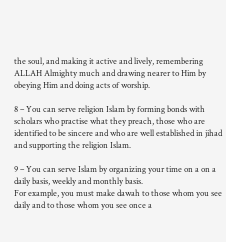the soul, and making it active and lively, remembering ALLAH Almighty much and drawing nearer to Him by obeying Him and doing acts of worship.

8 – You can serve religion Islam by forming bonds with scholars who practise what they preach, those who are identified to be sincere and who are well established in jihad and supporting the religion Islam.

9 – You can serve Islam by organizing your time on a on a daily basis, weekly and monthly basis.
For example, you must make dawah to those whom you see daily and to those whom you see once a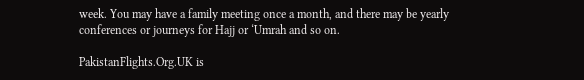week. You may have a family meeting once a month, and there may be yearly conferences or journeys for Hajj or ‘Umrah and so on.

PakistanFlights.Org.UK is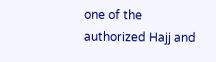one of the authorized Hajj and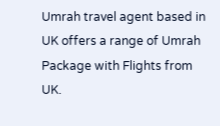Umrah travel agent based in UK offers a range of Umrah Package with Flights from UK.